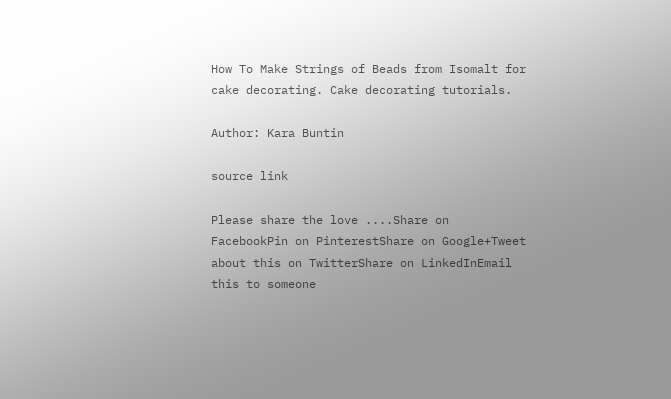How To Make Strings of Beads from Isomalt for cake decorating. Cake decorating tutorials.

Author: Kara Buntin

source link

Please share the love ....Share on FacebookPin on PinterestShare on Google+Tweet about this on TwitterShare on LinkedInEmail this to someone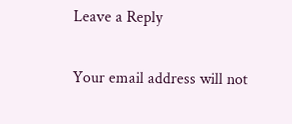Leave a Reply

Your email address will not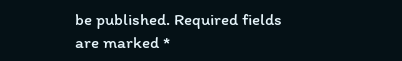be published. Required fields are marked *